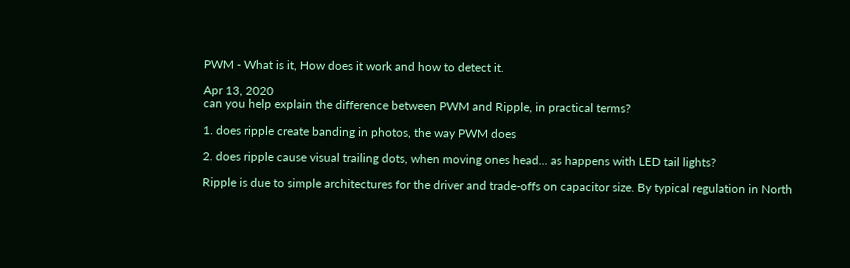PWM - What is it, How does it work and how to detect it.

Apr 13, 2020
can you help explain the difference between PWM and Ripple, in practical terms?

1. does ripple create banding in photos, the way PWM does

2. does ripple cause visual trailing dots, when moving ones head... as happens with LED tail lights?

Ripple is due to simple architectures for the driver and trade-offs on capacitor size. By typical regulation in North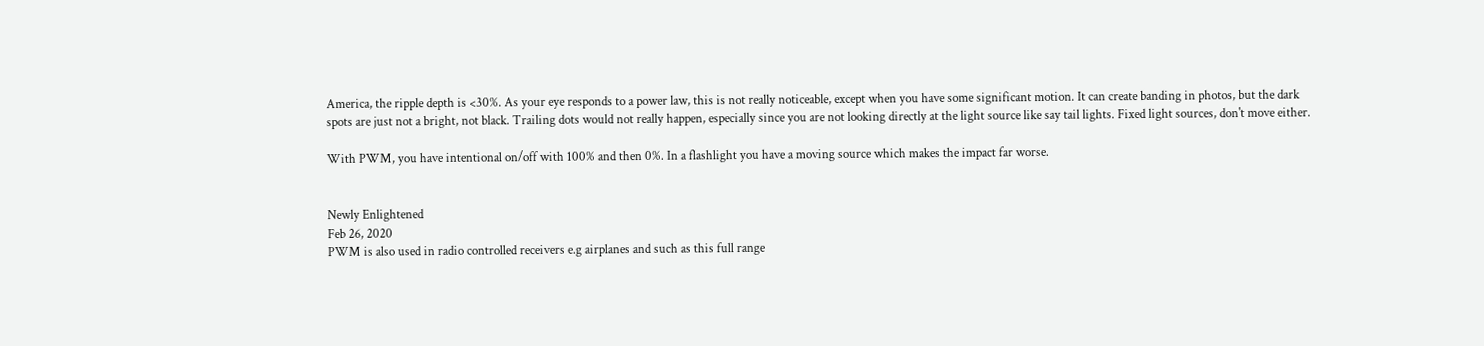America, the ripple depth is <30%. As your eye responds to a power law, this is not really noticeable, except when you have some significant motion. It can create banding in photos, but the dark spots are just not a bright, not black. Trailing dots would not really happen, especially since you are not looking directly at the light source like say tail lights. Fixed light sources, don't move either.

With PWM, you have intentional on/off with 100% and then 0%. In a flashlight you have a moving source which makes the impact far worse.


Newly Enlightened
Feb 26, 2020
PWM is also used in radio controlled receivers e.g airplanes and such as this full range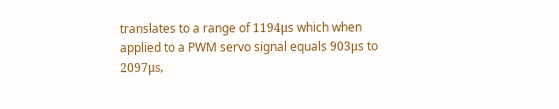translates to a range of 1194μs which when applied to a PWM servo signal equals 903μs to 2097μs,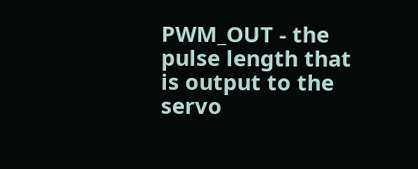PWM_OUT - the pulse length that is output to the servo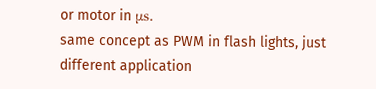or motor in μs.
same concept as PWM in flash lights, just different application